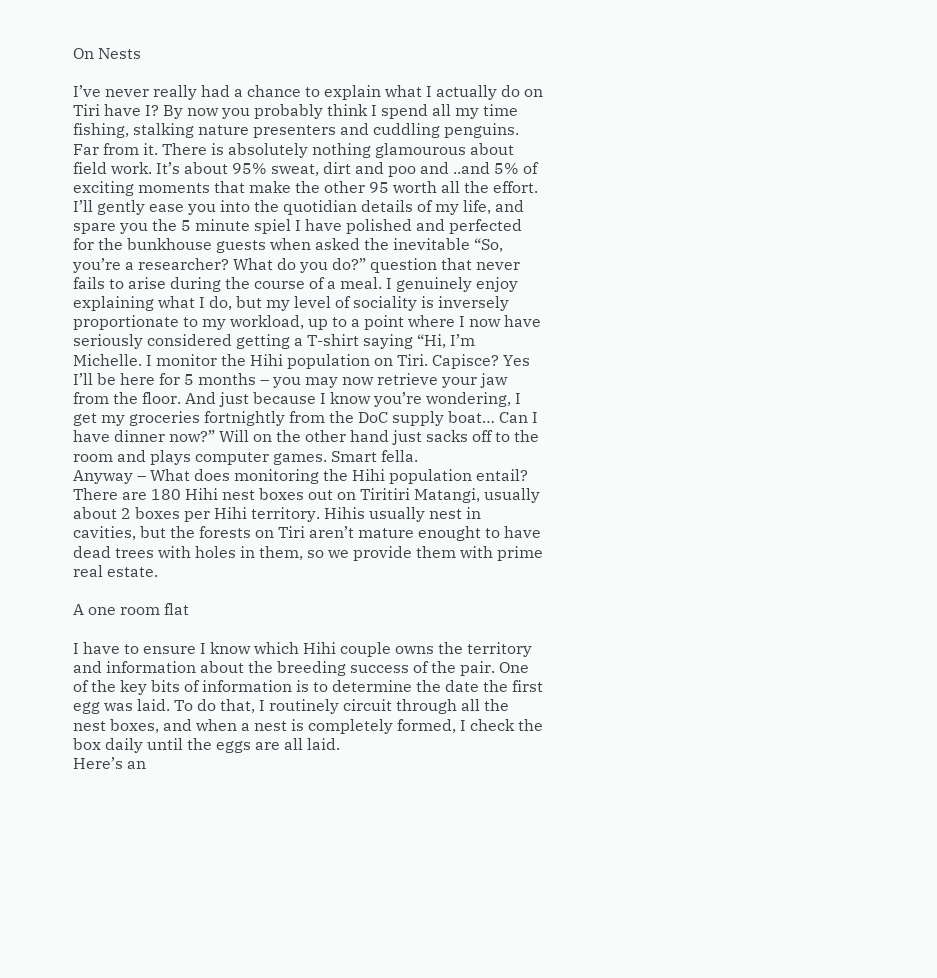On Nests

I’ve never really had a chance to explain what I actually do on Tiri have I? By now you probably think I spend all my time fishing, stalking nature presenters and cuddling penguins. Far from it. There is absolutely nothing glamourous about field work. It’s about 95% sweat, dirt and poo and ..and 5% of exciting moments that make the other 95 worth all the effort.
I’ll gently ease you into the quotidian details of my life, and spare you the 5 minute spiel I have polished and perfected for the bunkhouse guests when asked the inevitable “So, you’re a researcher? What do you do?” question that never fails to arise during the course of a meal. I genuinely enjoy explaining what I do, but my level of sociality is inversely proportionate to my workload, up to a point where I now have seriously considered getting a T-shirt saying “Hi, I’m Michelle. I monitor the Hihi population on Tiri. Capisce? Yes I’ll be here for 5 months – you may now retrieve your jaw from the floor. And just because I know you’re wondering, I get my groceries fortnightly from the DoC supply boat… Can I have dinner now?” Will on the other hand just sacks off to the room and plays computer games. Smart fella.
Anyway – What does monitoring the Hihi population entail?
There are 180 Hihi nest boxes out on Tiritiri Matangi, usually about 2 boxes per Hihi territory. Hihis usually nest in cavities, but the forests on Tiri aren’t mature enought to have dead trees with holes in them, so we provide them with prime real estate.

A one room flat

I have to ensure I know which Hihi couple owns the territory and information about the breeding success of the pair. One of the key bits of information is to determine the date the first egg was laid. To do that, I routinely circuit through all the nest boxes, and when a nest is completely formed, I check the box daily until the eggs are all laid.
Here’s an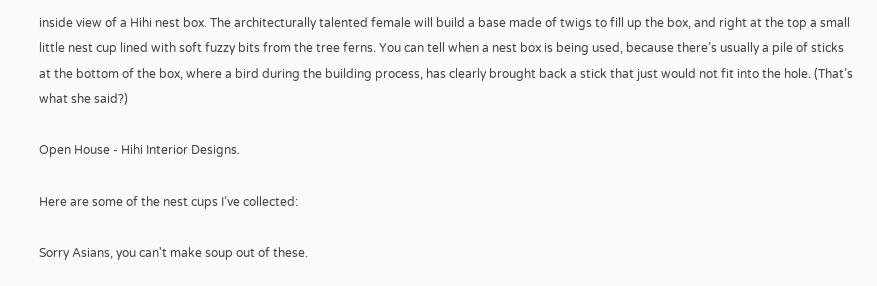inside view of a Hihi nest box. The architecturally talented female will build a base made of twigs to fill up the box, and right at the top a small little nest cup lined with soft fuzzy bits from the tree ferns. You can tell when a nest box is being used, because there’s usually a pile of sticks at the bottom of the box, where a bird during the building process, has clearly brought back a stick that just would not fit into the hole. (That’s what she said?)

Open House - Hihi Interior Designs.

Here are some of the nest cups I’ve collected:

Sorry Asians, you can't make soup out of these.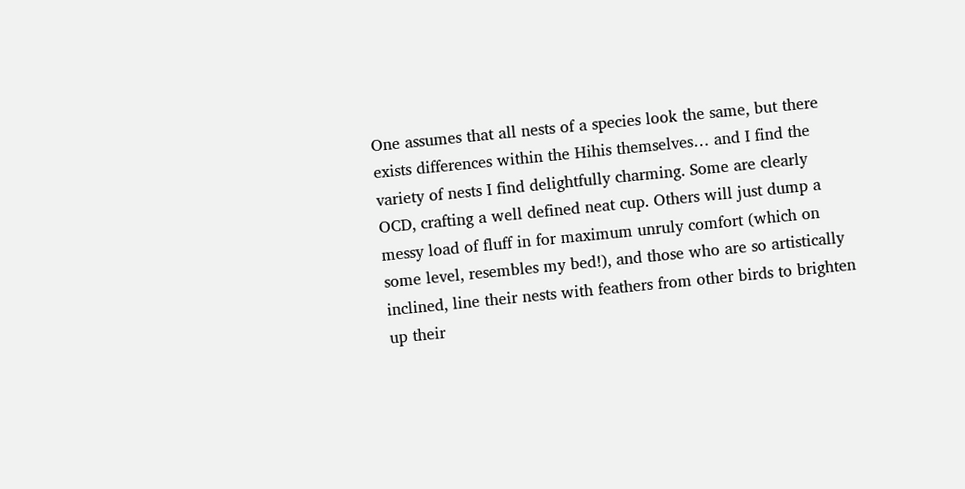One assumes that all nests of a species look the same, but there exists differences within the Hihis themselves… and I find the variety of nests I find delightfully charming. Some are clearly OCD, crafting a well defined neat cup. Others will just dump a messy load of fluff in for maximum unruly comfort (which on some level, resembles my bed!), and those who are so artistically inclined, line their nests with feathers from other birds to brighten up their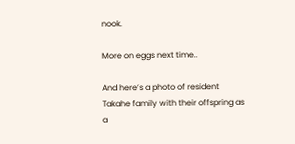nook.

More on eggs next time..

And here’s a photo of resident Takahe family with their offspring as a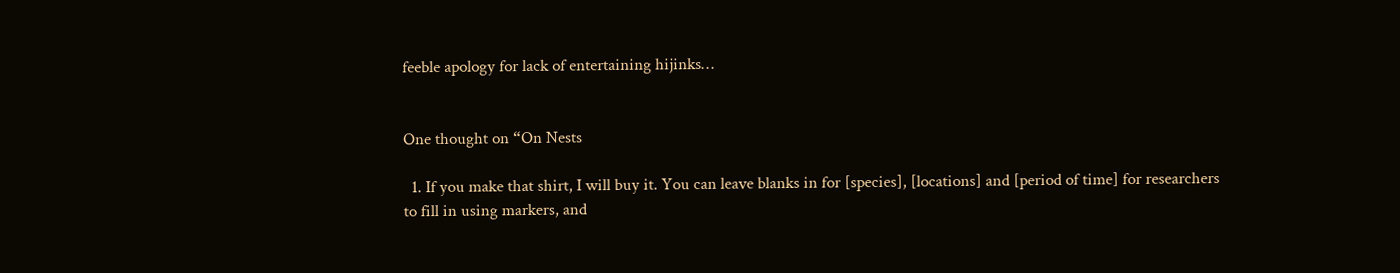feeble apology for lack of entertaining hijinks…


One thought on “On Nests

  1. If you make that shirt, I will buy it. You can leave blanks in for [species], [locations] and [period of time] for researchers to fill in using markers, and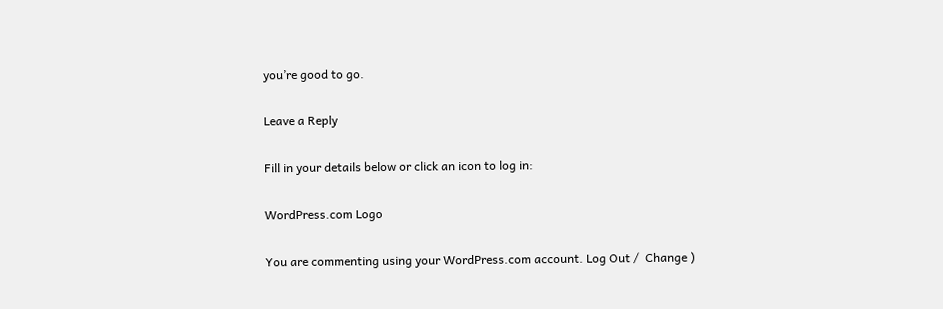you’re good to go.

Leave a Reply

Fill in your details below or click an icon to log in:

WordPress.com Logo

You are commenting using your WordPress.com account. Log Out /  Change )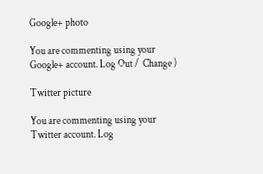Google+ photo

You are commenting using your Google+ account. Log Out /  Change )

Twitter picture

You are commenting using your Twitter account. Log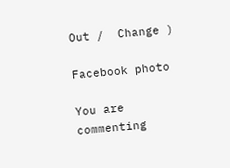Out /  Change )

Facebook photo

You are commenting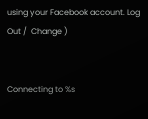using your Facebook account. Log Out /  Change )


Connecting to %s